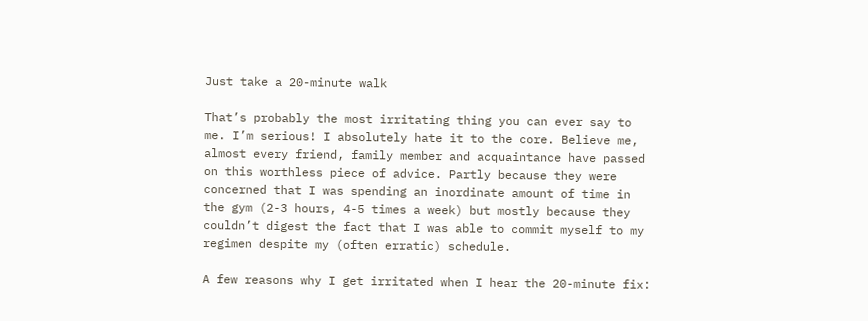Just take a 20-minute walk

That’s probably the most irritating thing you can ever say to me. I’m serious! I absolutely hate it to the core. Believe me, almost every friend, family member and acquaintance have passed on this worthless piece of advice. Partly because they were concerned that I was spending an inordinate amount of time in the gym (2-3 hours, 4-5 times a week) but mostly because they couldn’t digest the fact that I was able to commit myself to my regimen despite my (often erratic) schedule.

A few reasons why I get irritated when I hear the 20-minute fix: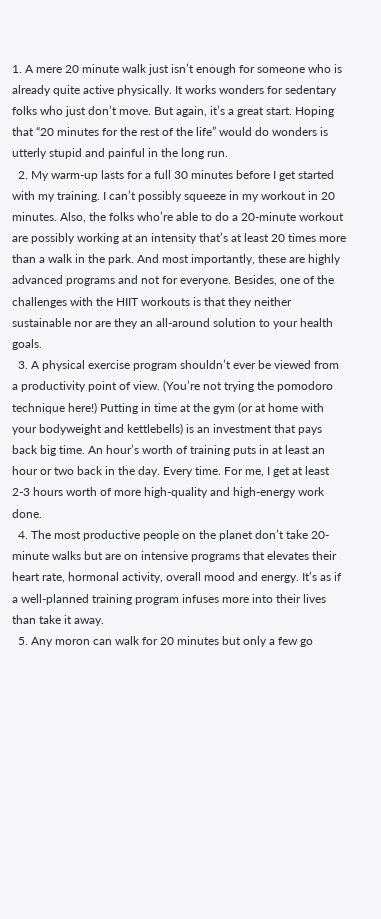1. A mere 20 minute walk just isn’t enough for someone who is already quite active physically. It works wonders for sedentary folks who just don’t move. But again, it’s a great start. Hoping that “20 minutes for the rest of the life” would do wonders is utterly stupid and painful in the long run.
  2. My warm-up lasts for a full 30 minutes before I get started with my training. I can’t possibly squeeze in my workout in 20 minutes. Also, the folks who’re able to do a 20-minute workout are possibly working at an intensity that’s at least 20 times more than a walk in the park. And most importantly, these are highly advanced programs and not for everyone. Besides, one of the challenges with the HIIT workouts is that they neither sustainable nor are they an all-around solution to your health goals.
  3. A physical exercise program shouldn’t ever be viewed from a productivity point of view. (You’re not trying the pomodoro technique here!) Putting in time at the gym (or at home with your bodyweight and kettlebells) is an investment that pays back big time. An hour’s worth of training puts in at least an hour or two back in the day. Every time. For me, I get at least 2-3 hours worth of more high-quality and high-energy work done.
  4. The most productive people on the planet don’t take 20-minute walks but are on intensive programs that elevates their heart rate, hormonal activity, overall mood and energy. It’s as if a well-planned training program infuses more into their lives than take it away.
  5. Any moron can walk for 20 minutes but only a few go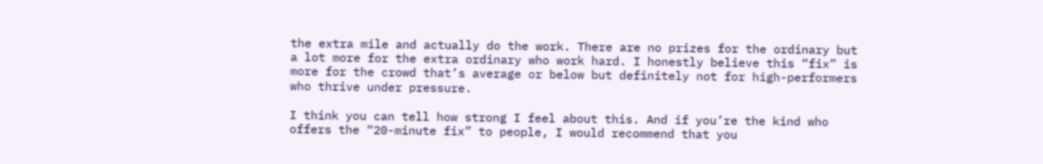the extra mile and actually do the work. There are no prizes for the ordinary but a lot more for the extra ordinary who work hard. I honestly believe this “fix” is more for the crowd that’s average or below but definitely not for high-performers who thrive under pressure.

I think you can tell how strong I feel about this. And if you’re the kind who offers the “20-minute fix” to people, I would recommend that you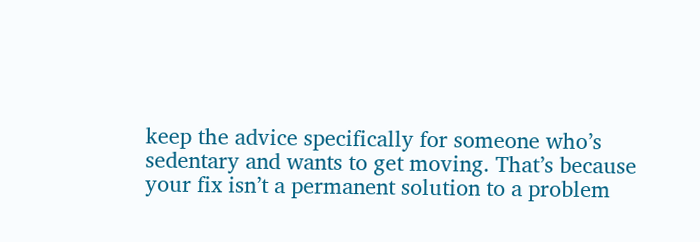keep the advice specifically for someone who’s sedentary and wants to get moving. That’s because your fix isn’t a permanent solution to a problem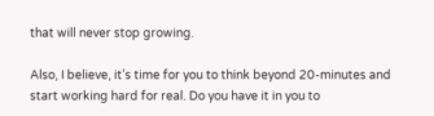that will never stop growing.

Also, I believe, it’s time for you to think beyond 20-minutes and start working hard for real. Do you have it in you to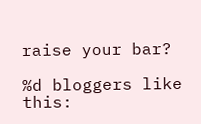raise your bar?

%d bloggers like this: